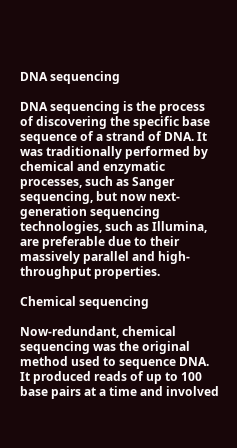DNA sequencing

DNA sequencing is the process of discovering the specific base sequence of a strand of DNA. It was traditionally performed by chemical and enzymatic processes, such as Sanger sequencing, but now next-generation sequencing technologies, such as Illumina, are preferable due to their massively parallel and high-throughput properties.

Chemical sequencing

Now-redundant, chemical sequencing was the original method used to sequence DNA. It produced reads of up to 100 base pairs at a time and involved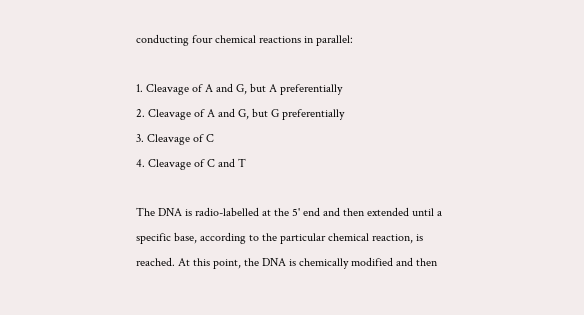conducting four chemical reactions in parallel:

1. Cleavage of A and G, but A preferentially
2. Cleavage of A and G, but G preferentially
3. Cleavage of C
4. Cleavage of C and T

The DNA is radio-labelled at the 5' end and then extended until a specific base, according to the particular chemical reaction, is reached. At this point, the DNA is chemically modified and then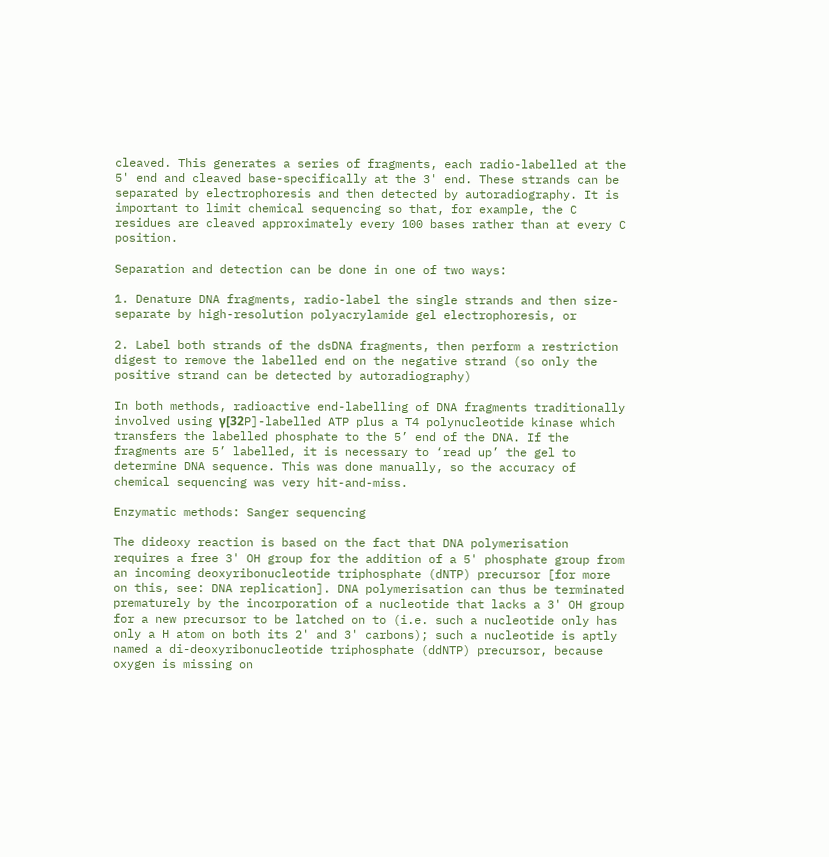cleaved. This generates a series of fragments, each radio-labelled at the 5' end and cleaved base-specifically at the 3' end. These strands can be separated by electrophoresis and then detected by autoradiography. It is important to limit chemical sequencing so that, for example, the C residues are cleaved approximately every 100 bases rather than at every C position.

Separation and detection can be done in one of two ways:

1. Denature DNA fragments, radio-label the single strands and then size-separate by high-resolution polyacrylamide gel electrophoresis, or

2. Label both strands of the dsDNA fragments, then perform a restriction digest to remove the labelled end on the negative strand (so only the positive strand can be detected by autoradiography)

In both methods, radioactive end-labelling of DNA fragments traditionally involved using γ[32P]-labelled ATP plus a T4 polynucleotide kinase which transfers the labelled phosphate to the 5’ end of the DNA. If the fragments are 5’ labelled, it is necessary to ‘read up’ the gel to determine DNA sequence. This was done manually, so the accuracy of chemical sequencing was very hit-and-miss.

Enzymatic methods: Sanger sequencing

The dideoxy reaction is based on the fact that DNA polymerisation requires a free 3' OH group for the addition of a 5' phosphate group from an incoming deoxyribonucleotide triphosphate (dNTP) precursor [for more on this, see: DNA replication]. DNA polymerisation can thus be terminated prematurely by the incorporation of a nucleotide that lacks a 3' OH group for a new precursor to be latched on to (i.e. such a nucleotide only has only a H atom on both its 2' and 3' carbons); such a nucleotide is aptly named a di-deoxyribonucleotide triphosphate (ddNTP) precursor, because oxygen is missing on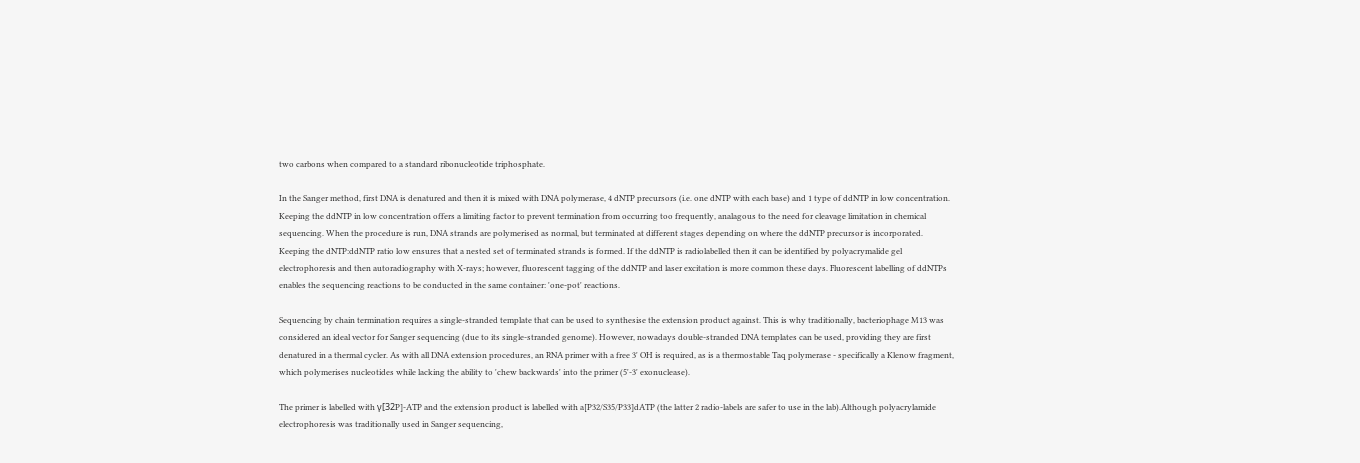two carbons when compared to a standard ribonucleotide triphosphate.

In the Sanger method, first DNA is denatured and then it is mixed with DNA polymerase, 4 dNTP precursors (i.e. one dNTP with each base) and 1 type of ddNTP in low concentration. Keeping the ddNTP in low concentration offers a limiting factor to prevent termination from occurring too frequently, analagous to the need for cleavage limitation in chemical sequencing. When the procedure is run, DNA strands are polymerised as normal, but terminated at different stages depending on where the ddNTP precursor is incorporated. Keeping the dNTP:ddNTP ratio low ensures that a nested set of terminated strands is formed. If the ddNTP is radiolabelled then it can be identified by polyacrymalide gel electrophoresis and then autoradiography with X-rays; however, fluorescent tagging of the ddNTP and laser excitation is more common these days. Fluorescent labelling of ddNTPs enables the sequencing reactions to be conducted in the same container: 'one-pot' reactions.

Sequencing by chain termination requires a single-stranded template that can be used to synthesise the extension product against. This is why traditionally, bacteriophage M13 was considered an ideal vector for Sanger sequencing (due to its single-stranded genome). However, nowadays double-stranded DNA templates can be used, providing they are first denatured in a thermal cycler. As with all DNA extension procedures, an RNA primer with a free 3' OH is required, as is a thermostable Taq polymerase - specifically a Klenow fragment, which polymerises nucleotides while lacking the ability to 'chew backwards' into the primer (5'-3' exonuclease).

The primer is labelled with γ[32P]-ATP and the extension product is labelled with a[P32/S35/P33]dATP (the latter 2 radio-labels are safer to use in the lab).Although polyacrylamide electrophoresis was traditionally used in Sanger sequencing,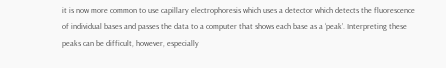it is now more common to use capillary electrophoresis which uses a detector which detects the fluorescence of individual bases and passes the data to a computer that shows each base as a ‘peak’. Interpreting these peaks can be difficult, however, especially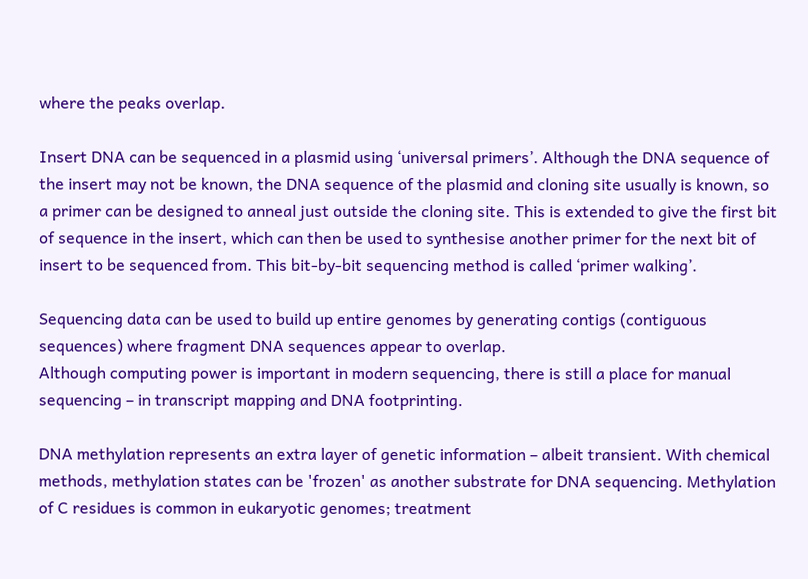where the peaks overlap.

Insert DNA can be sequenced in a plasmid using ‘universal primers’. Although the DNA sequence of the insert may not be known, the DNA sequence of the plasmid and cloning site usually is known, so a primer can be designed to anneal just outside the cloning site. This is extended to give the first bit of sequence in the insert, which can then be used to synthesise another primer for the next bit of insert to be sequenced from. This bit-by-bit sequencing method is called ‘primer walking’.

Sequencing data can be used to build up entire genomes by generating contigs (contiguous sequences) where fragment DNA sequences appear to overlap.
Although computing power is important in modern sequencing, there is still a place for manual sequencing – in transcript mapping and DNA footprinting.

DNA methylation represents an extra layer of genetic information – albeit transient. With chemical methods, methylation states can be 'frozen' as another substrate for DNA sequencing. Methylation of C residues is common in eukaryotic genomes; treatment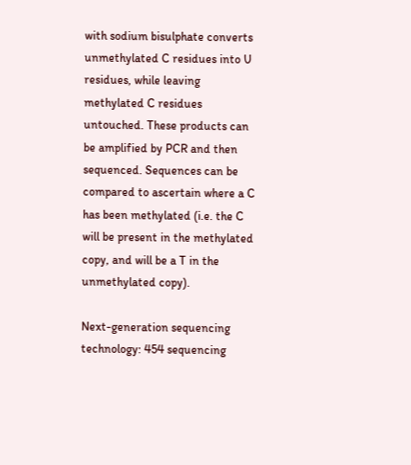with sodium bisulphate converts unmethylated C residues into U residues, while leaving methylated C residues untouched. These products can be amplified by PCR and then sequenced. Sequences can be compared to ascertain where a C has been methylated (i.e. the C will be present in the methylated copy, and will be a T in the unmethylated copy).

Next-generation sequencing technology: 454 sequencing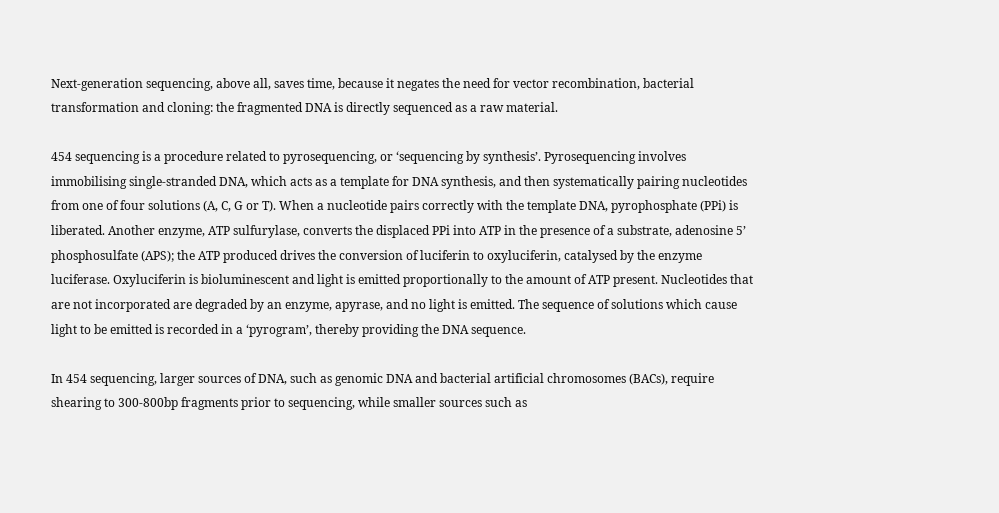Next-generation sequencing, above all, saves time, because it negates the need for vector recombination, bacterial transformation and cloning: the fragmented DNA is directly sequenced as a raw material.

454 sequencing is a procedure related to pyrosequencing, or ‘sequencing by synthesis’. Pyrosequencing involves immobilising single-stranded DNA, which acts as a template for DNA synthesis, and then systematically pairing nucleotides from one of four solutions (A, C, G or T). When a nucleotide pairs correctly with the template DNA, pyrophosphate (PPi) is liberated. Another enzyme, ATP sulfurylase, converts the displaced PPi into ATP in the presence of a substrate, adenosine 5’ phosphosulfate (APS); the ATP produced drives the conversion of luciferin to oxyluciferin, catalysed by the enzyme luciferase. Oxyluciferin is bioluminescent and light is emitted proportionally to the amount of ATP present. Nucleotides that are not incorporated are degraded by an enzyme, apyrase, and no light is emitted. The sequence of solutions which cause light to be emitted is recorded in a ‘pyrogram’, thereby providing the DNA sequence.

In 454 sequencing, larger sources of DNA, such as genomic DNA and bacterial artificial chromosomes (BACs), require shearing to 300-800bp fragments prior to sequencing, while smaller sources such as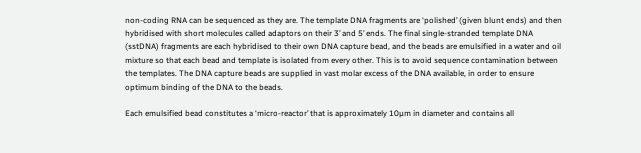non-coding RNA can be sequenced as they are. The template DNA fragments are ‘polished’ (given blunt ends) and then hybridised with short molecules called adaptors on their 3’ and 5’ ends. The final single-stranded template DNA (sstDNA) fragments are each hybridised to their own DNA capture bead, and the beads are emulsified in a water and oil mixture so that each bead and template is isolated from every other. This is to avoid sequence contamination between the templates. The DNA capture beads are supplied in vast molar excess of the DNA available, in order to ensure optimum binding of the DNA to the beads.

Each emulsified bead constitutes a ‘micro-reactor’ that is approximately 10µm in diameter and contains all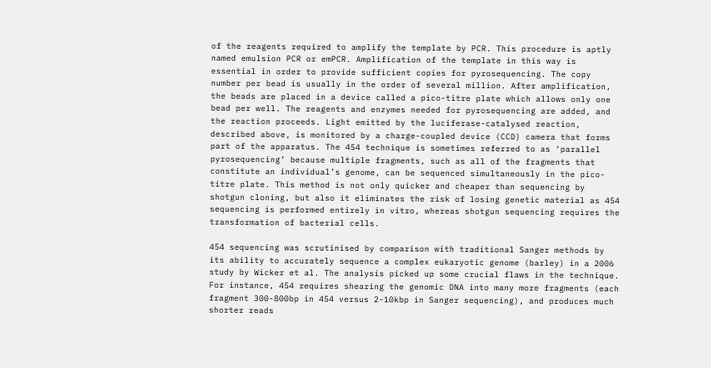of the reagents required to amplify the template by PCR. This procedure is aptly named emulsion PCR or emPCR. Amplification of the template in this way is essential in order to provide sufficient copies for pyrosequencing. The copy number per bead is usually in the order of several million. After amplification, the beads are placed in a device called a pico-titre plate which allows only one bead per well. The reagents and enzymes needed for pyrosequencing are added, and the reaction proceeds. Light emitted by the luciferase-catalysed reaction, described above, is monitored by a charge-coupled device (CCD) camera that forms part of the apparatus. The 454 technique is sometimes referred to as ‘parallel pyrosequencing’ because multiple fragments, such as all of the fragments that constitute an individual’s genome, can be sequenced simultaneously in the pico-titre plate. This method is not only quicker and cheaper than sequencing by shotgun cloning, but also it eliminates the risk of losing genetic material as 454 sequencing is performed entirely in vitro, whereas shotgun sequencing requires the transformation of bacterial cells.

454 sequencing was scrutinised by comparison with traditional Sanger methods by its ability to accurately sequence a complex eukaryotic genome (barley) in a 2006 study by Wicker et al. The analysis picked up some crucial flaws in the technique. For instance, 454 requires shearing the genomic DNA into many more fragments (each fragment 300-800bp in 454 versus 2-10kbp in Sanger sequencing), and produces much shorter reads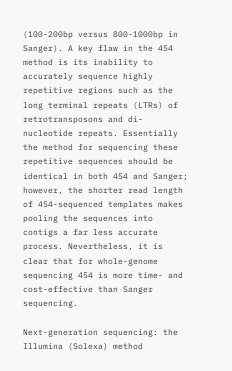(100-200bp versus 800-1000bp in Sanger). A key flaw in the 454 method is its inability to accurately sequence highly repetitive regions such as the long terminal repeats (LTRs) of retrotransposons and di-nucleotide repeats. Essentially the method for sequencing these repetitive sequences should be identical in both 454 and Sanger; however, the shorter read length of 454-sequenced templates makes pooling the sequences into contigs a far less accurate process. Nevertheless, it is clear that for whole-genome sequencing 454 is more time- and cost-effective than Sanger sequencing.

Next-generation sequencing: the Illumina (Solexa) method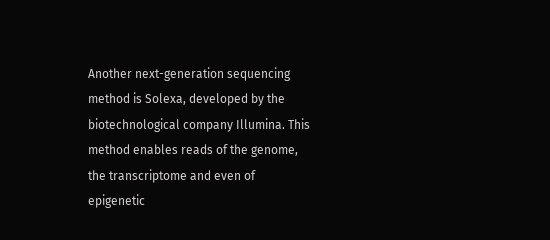Another next-generation sequencing method is Solexa, developed by the biotechnological company Illumina. This method enables reads of the genome, the transcriptome and even of epigenetic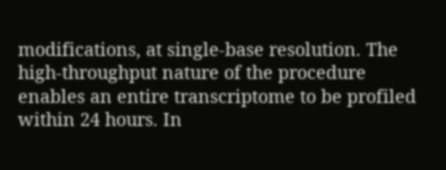modifications, at single-base resolution. The high-throughput nature of the procedure enables an entire transcriptome to be profiled within 24 hours. In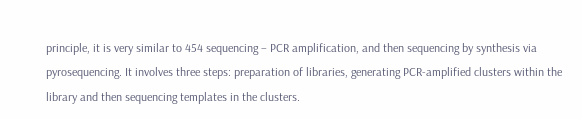principle, it is very similar to 454 sequencing – PCR amplification, and then sequencing by synthesis via pyrosequencing. It involves three steps: preparation of libraries, generating PCR-amplified clusters within the library and then sequencing templates in the clusters.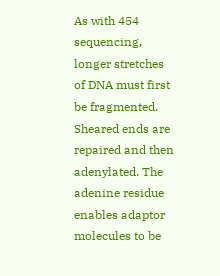As with 454 sequencing, longer stretches of DNA must first be fragmented. Sheared ends are repaired and then adenylated. The adenine residue enables adaptor molecules to be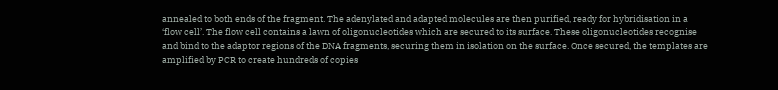annealed to both ends of the fragment. The adenylated and adapted molecules are then purified, ready for hybridisation in a ‘flow cell’. The flow cell contains a lawn of oligonucleotides which are secured to its surface. These oligonucleotides recognise and bind to the adaptor regions of the DNA fragments, securing them in isolation on the surface. Once secured, the templates are amplified by PCR to create hundreds of copies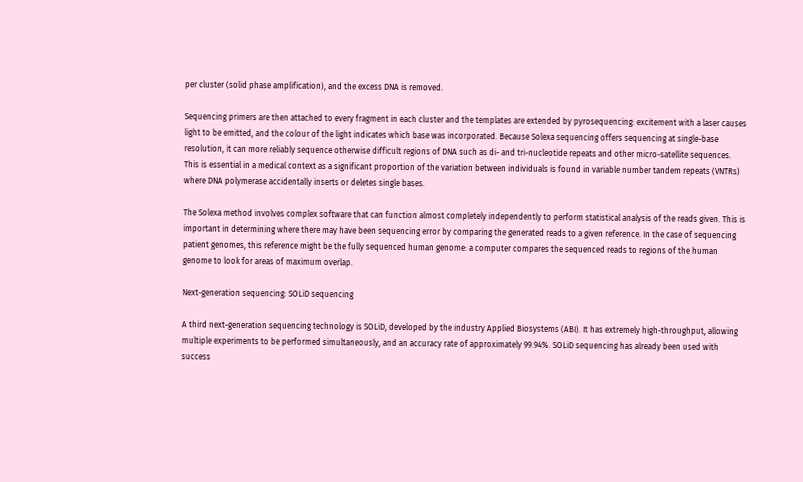per cluster (solid phase amplification), and the excess DNA is removed.

Sequencing primers are then attached to every fragment in each cluster and the templates are extended by pyrosequencing: excitement with a laser causes light to be emitted, and the colour of the light indicates which base was incorporated. Because Solexa sequencing offers sequencing at single-base resolution, it can more reliably sequence otherwise difficult regions of DNA such as di- and tri-nucleotide repeats and other micro-satellite sequences. This is essential in a medical context as a significant proportion of the variation between individuals is found in variable number tandem repeats (VNTRs) where DNA polymerase accidentally inserts or deletes single bases.

The Solexa method involves complex software that can function almost completely independently to perform statistical analysis of the reads given. This is important in determining where there may have been sequencing error by comparing the generated reads to a given reference. In the case of sequencing patient genomes, this reference might be the fully sequenced human genome: a computer compares the sequenced reads to regions of the human genome to look for areas of maximum overlap.

Next-generation sequencing: SOLiD sequencing

A third next-generation sequencing technology is SOLiD, developed by the industry Applied Biosystems (ABI). It has extremely high-throughput, allowing multiple experiments to be performed simultaneously, and an accuracy rate of approximately 99.94%. SOLiD sequencing has already been used with success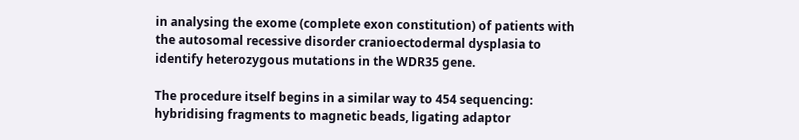in analysing the exome (complete exon constitution) of patients with the autosomal recessive disorder cranioectodermal dysplasia to identify heterozygous mutations in the WDR35 gene.

The procedure itself begins in a similar way to 454 sequencing: hybridising fragments to magnetic beads, ligating adaptor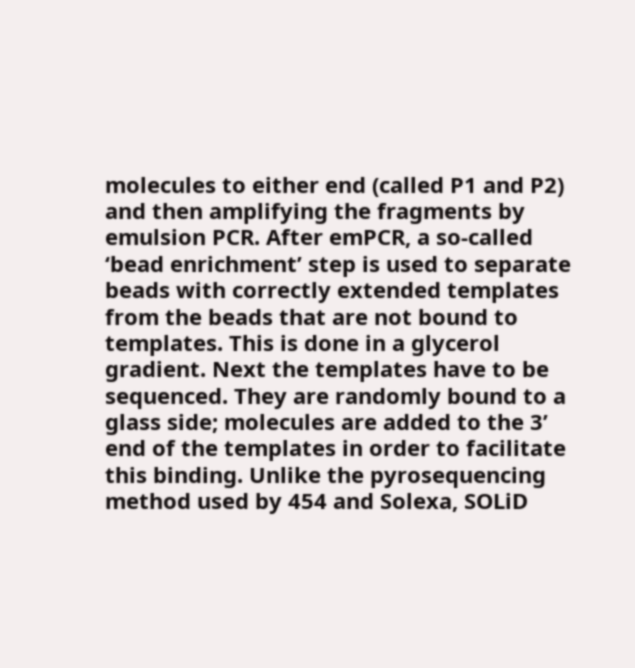molecules to either end (called P1 and P2) and then amplifying the fragments by emulsion PCR. After emPCR, a so-called ‘bead enrichment’ step is used to separate beads with correctly extended templates from the beads that are not bound to templates. This is done in a glycerol gradient. Next the templates have to be sequenced. They are randomly bound to a glass side; molecules are added to the 3’ end of the templates in order to facilitate this binding. Unlike the pyrosequencing method used by 454 and Solexa, SOLiD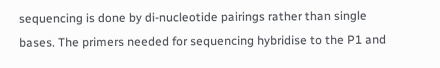sequencing is done by di-nucleotide pairings rather than single bases. The primers needed for sequencing hybridise to the P1 and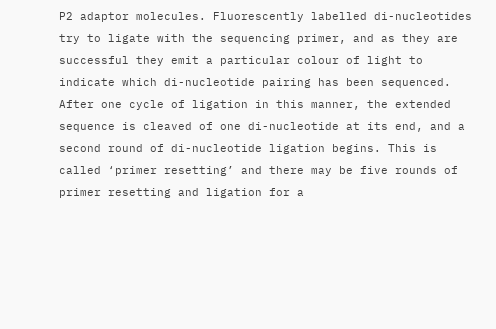P2 adaptor molecules. Fluorescently labelled di-nucleotides try to ligate with the sequencing primer, and as they are successful they emit a particular colour of light to indicate which di-nucleotide pairing has been sequenced. After one cycle of ligation in this manner, the extended sequence is cleaved of one di-nucleotide at its end, and a second round of di-nucleotide ligation begins. This is called ‘primer resetting’ and there may be five rounds of primer resetting and ligation for a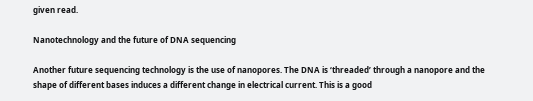given read.

Nanotechnology and the future of DNA sequencing

Another future sequencing technology is the use of nanopores. The DNA is ‘threaded’ through a nanopore and the shape of different bases induces a different change in electrical current. This is a good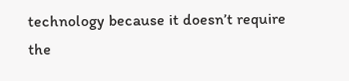technology because it doesn’t require the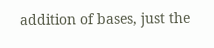addition of bases, just the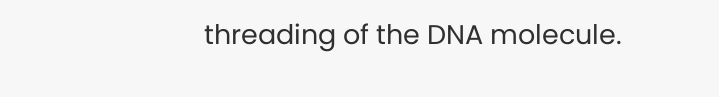threading of the DNA molecule.